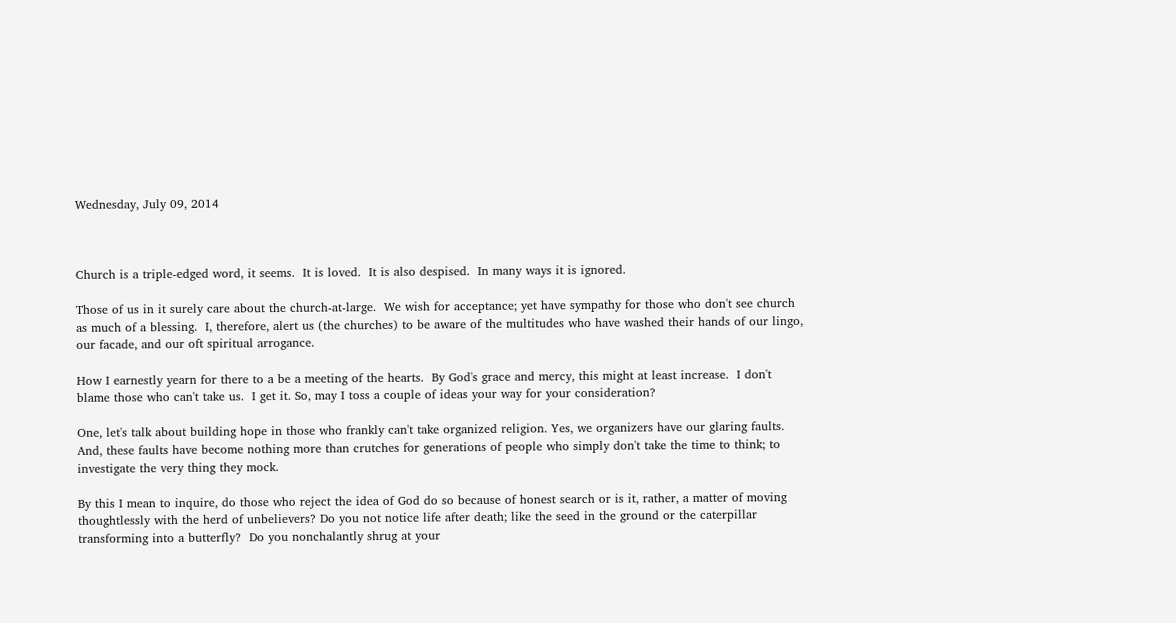Wednesday, July 09, 2014



Church is a triple-edged word, it seems.  It is loved.  It is also despised.  In many ways it is ignored.

Those of us in it surely care about the church-at-large.  We wish for acceptance; yet have sympathy for those who don't see church as much of a blessing.  I, therefore, alert us (the churches) to be aware of the multitudes who have washed their hands of our lingo, our facade, and our oft spiritual arrogance.

How I earnestly yearn for there to a be a meeting of the hearts.  By God's grace and mercy, this might at least increase.  I don't blame those who can't take us.  I get it. So, may I toss a couple of ideas your way for your consideration?

One, let's talk about building hope in those who frankly can't take organized religion. Yes, we organizers have our glaring faults.  And, these faults have become nothing more than crutches for generations of people who simply don't take the time to think; to investigate the very thing they mock.

By this I mean to inquire, do those who reject the idea of God do so because of honest search or is it, rather, a matter of moving thoughtlessly with the herd of unbelievers? Do you not notice life after death; like the seed in the ground or the caterpillar transforming into a butterfly?  Do you nonchalantly shrug at your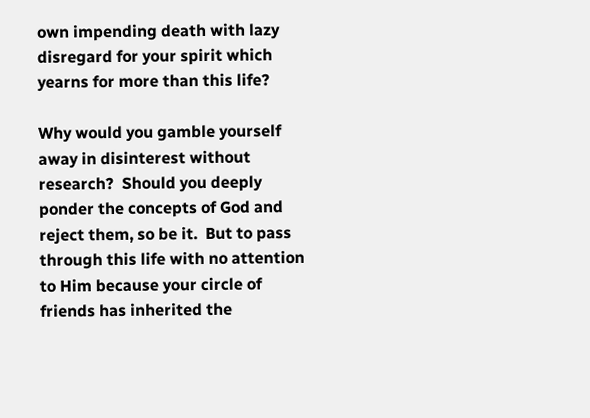own impending death with lazy disregard for your spirit which yearns for more than this life?

Why would you gamble yourself away in disinterest without research?  Should you deeply ponder the concepts of God and reject them, so be it.  But to pass through this life with no attention to Him because your circle of friends has inherited the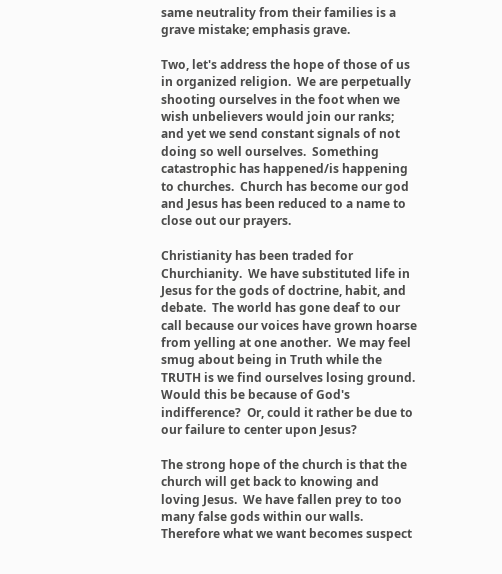same neutrality from their families is a grave mistake; emphasis grave.

Two, let's address the hope of those of us in organized religion.  We are perpetually shooting ourselves in the foot when we wish unbelievers would join our ranks; and yet we send constant signals of not doing so well ourselves.  Something catastrophic has happened/is happening to churches.  Church has become our god and Jesus has been reduced to a name to close out our prayers.

Christianity has been traded for Churchianity.  We have substituted life in Jesus for the gods of doctrine, habit, and debate.  The world has gone deaf to our call because our voices have grown hoarse from yelling at one another.  We may feel smug about being in Truth while the TRUTH is we find ourselves losing ground.  Would this be because of God's indifference?  Or, could it rather be due to our failure to center upon Jesus?

The strong hope of the church is that the church will get back to knowing and loving Jesus.  We have fallen prey to too many false gods within our walls.  Therefore what we want becomes suspect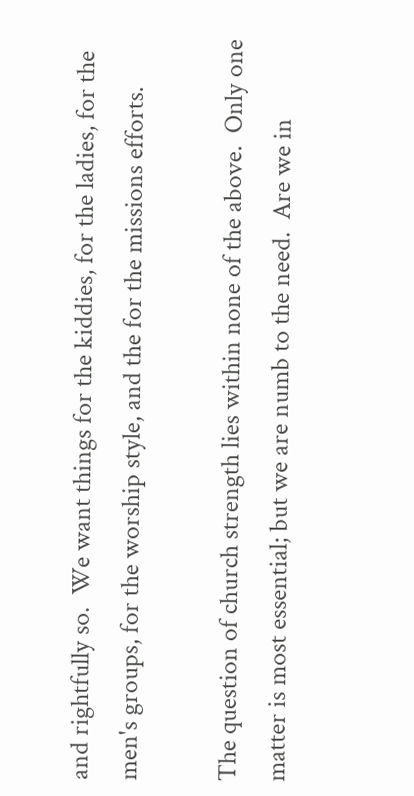and rightfully so.  We want things for the kiddies, for the ladies, for the men's groups, for the worship style, and the for the missions efforts.

The question of church strength lies within none of the above.  Only one matter is most essential; but we are numb to the need.  Are we in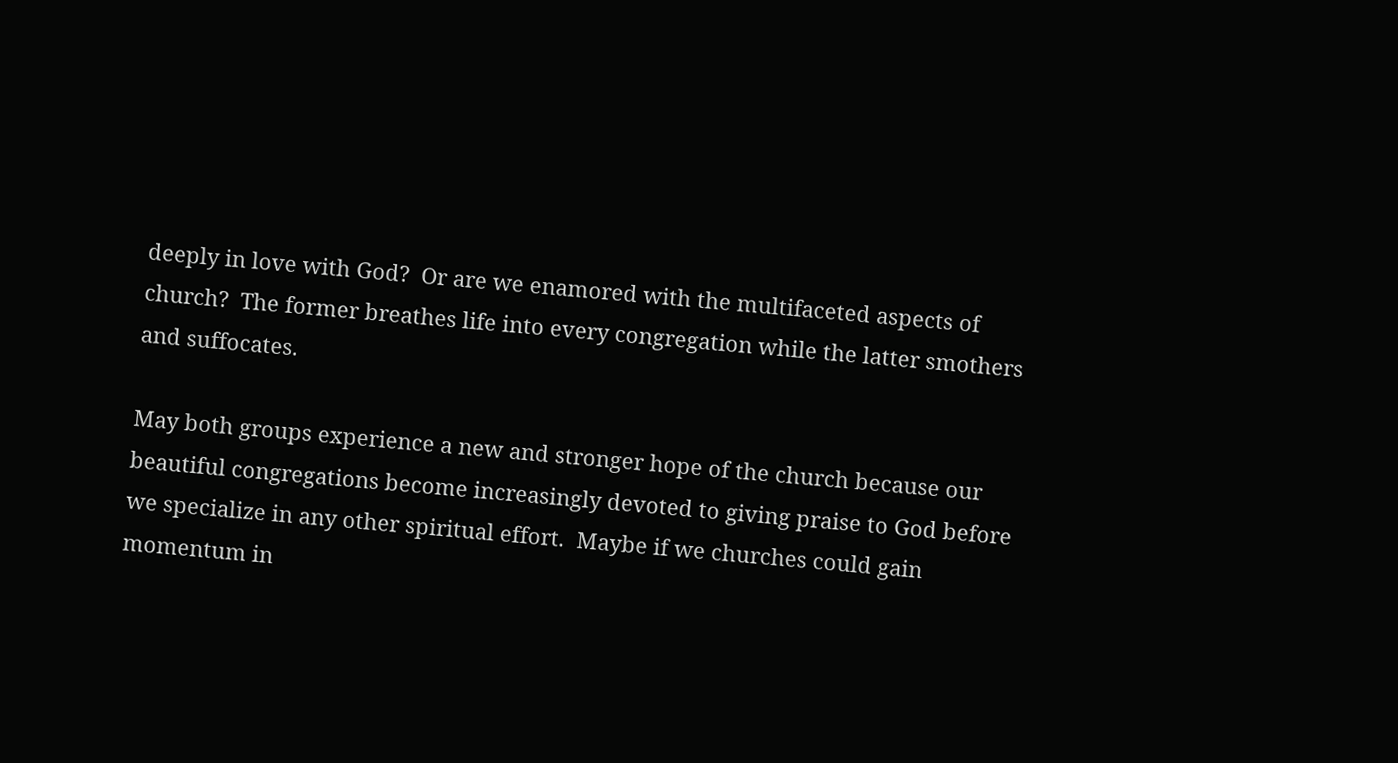deeply in love with God?  Or are we enamored with the multifaceted aspects of church?  The former breathes life into every congregation while the latter smothers and suffocates.

May both groups experience a new and stronger hope of the church because our beautiful congregations become increasingly devoted to giving praise to God before we specialize in any other spiritual effort.  Maybe if we churches could gain momentum in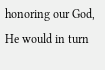honoring our God, He would in turn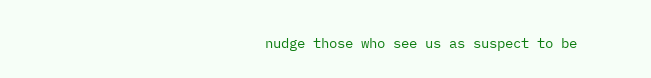nudge those who see us as suspect to be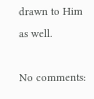drawn to Him as well.

No comments: